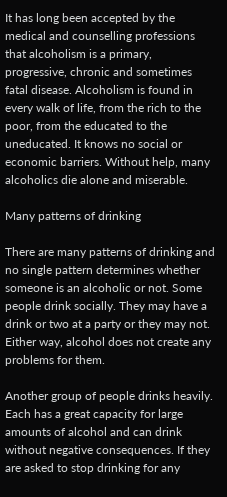It has long been accepted by the medical and counselling professions that alcoholism is a primary, progressive, chronic and sometimes fatal disease. Alcoholism is found in every walk of life, from the rich to the poor, from the educated to the uneducated. It knows no social or economic barriers. Without help, many alcoholics die alone and miserable.

Many patterns of drinking

There are many patterns of drinking and no single pattern determines whether someone is an alcoholic or not. Some people drink socially. They may have a drink or two at a party or they may not. Either way, alcohol does not create any problems for them.

Another group of people drinks heavily. Each has a great capacity for large amounts of alcohol and can drink without negative consequences. If they are asked to stop drinking for any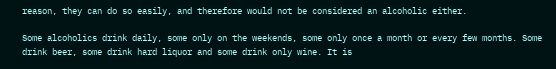reason, they can do so easily, and therefore would not be considered an alcoholic either.

Some alcoholics drink daily, some only on the weekends, some only once a month or every few months. Some drink beer, some drink hard liquor and some drink only wine. It is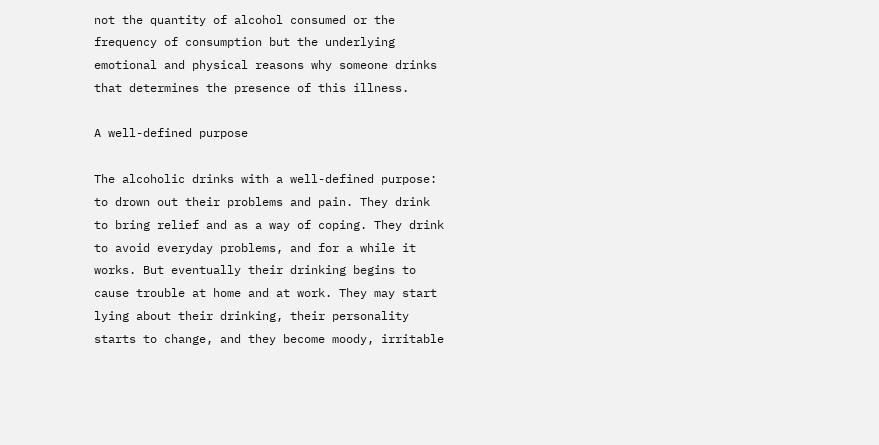not the quantity of alcohol consumed or the frequency of consumption but the underlying emotional and physical reasons why someone drinks that determines the presence of this illness.

A well-defined purpose

The alcoholic drinks with a well-defined purpose: to drown out their problems and pain. They drink to bring relief and as a way of coping. They drink to avoid everyday problems, and for a while it works. But eventually their drinking begins to cause trouble at home and at work. They may start lying about their drinking, their personality starts to change, and they become moody, irritable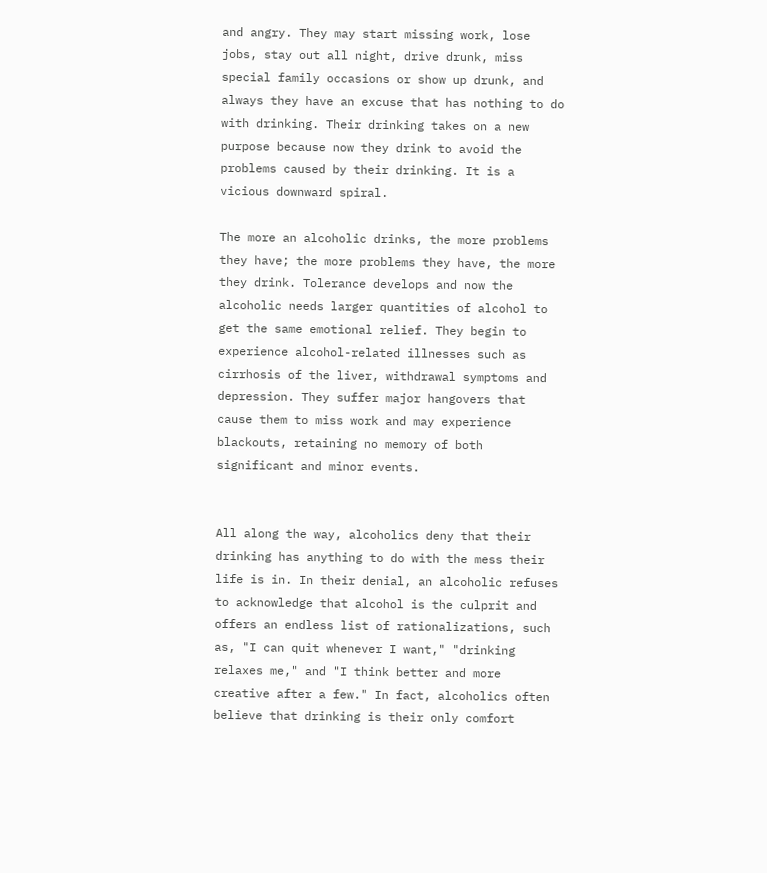and angry. They may start missing work, lose jobs, stay out all night, drive drunk, miss special family occasions or show up drunk, and always they have an excuse that has nothing to do with drinking. Their drinking takes on a new purpose because now they drink to avoid the problems caused by their drinking. It is a vicious downward spiral.

The more an alcoholic drinks, the more problems they have; the more problems they have, the more they drink. Tolerance develops and now the alcoholic needs larger quantities of alcohol to get the same emotional relief. They begin to experience alcohol-related illnesses such as cirrhosis of the liver, withdrawal symptoms and depression. They suffer major hangovers that cause them to miss work and may experience blackouts, retaining no memory of both significant and minor events.


All along the way, alcoholics deny that their drinking has anything to do with the mess their life is in. In their denial, an alcoholic refuses to acknowledge that alcohol is the culprit and offers an endless list of rationalizations, such as, "I can quit whenever I want," "drinking relaxes me," and "I think better and more creative after a few." In fact, alcoholics often believe that drinking is their only comfort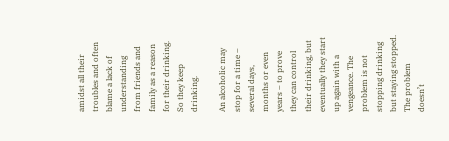amidst all their troubles and often blame a lack of understanding from friends and family as a reason for their drinking. So they keep drinking.

An alcoholic may stop for a time – several days, months or even years – to prove they can control their drinking, but eventually they start up again with a vengeance. The problem is not stopping drinking but staying stopped. The problem doesn’t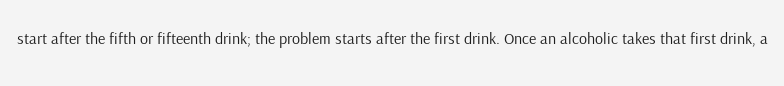start after the fifth or fifteenth drink; the problem starts after the first drink. Once an alcoholic takes that first drink, a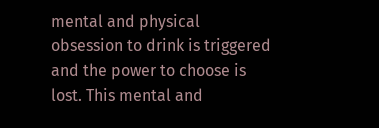mental and physical obsession to drink is triggered and the power to choose is lost. This mental and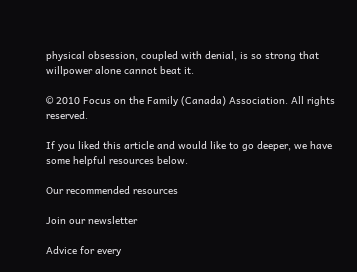physical obsession, coupled with denial, is so strong that willpower alone cannot beat it.

© 2010 Focus on the Family (Canada) Association. All rights reserved.

If you liked this article and would like to go deeper, we have some helpful resources below.

Our recommended resources

Join our newsletter

Advice for every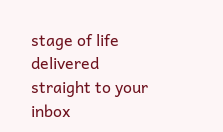stage of life delivered straight to your inbox